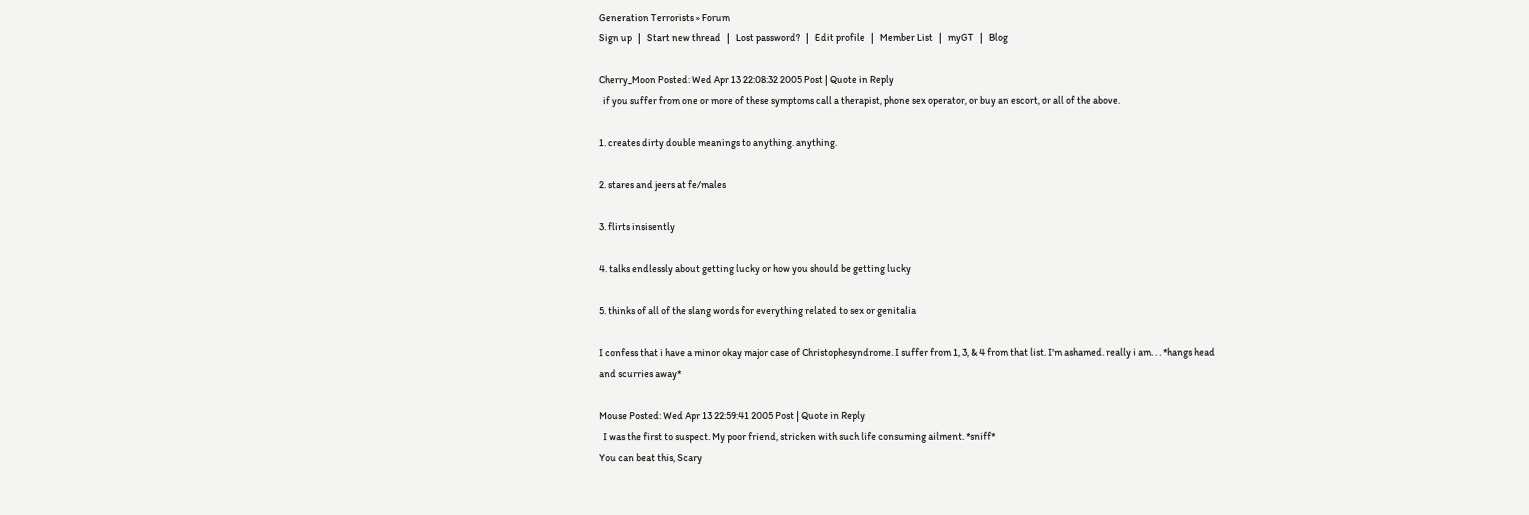Generation Terrorists » Forum
Sign up   |   Start new thread   |   Lost password?   |   Edit profile   |   Member List   |   myGT   |   Blog

Cherry_Moon Posted: Wed Apr 13 22:08:32 2005 Post | Quote in Reply
  if you suffer from one or more of these symptoms call a therapist, phone sex operator, or buy an escort, or all of the above.

1. creates dirty double meanings to anything. anything.

2. stares and jeers at fe/males

3. flirts insisently

4. talks endlessly about getting lucky or how you should be getting lucky

5. thinks of all of the slang words for everything related to sex or genitalia

I confess that i have a minor okay major case of Christophesyndrome. I suffer from 1, 3, & 4 from that list. I'm ashamed. really i am. . . *hangs head and scurries away*

Mouse Posted: Wed Apr 13 22:59:41 2005 Post | Quote in Reply
  I was the first to suspect. My poor friend, stricken with such life consuming ailment. *sniff*
You can beat this, Scary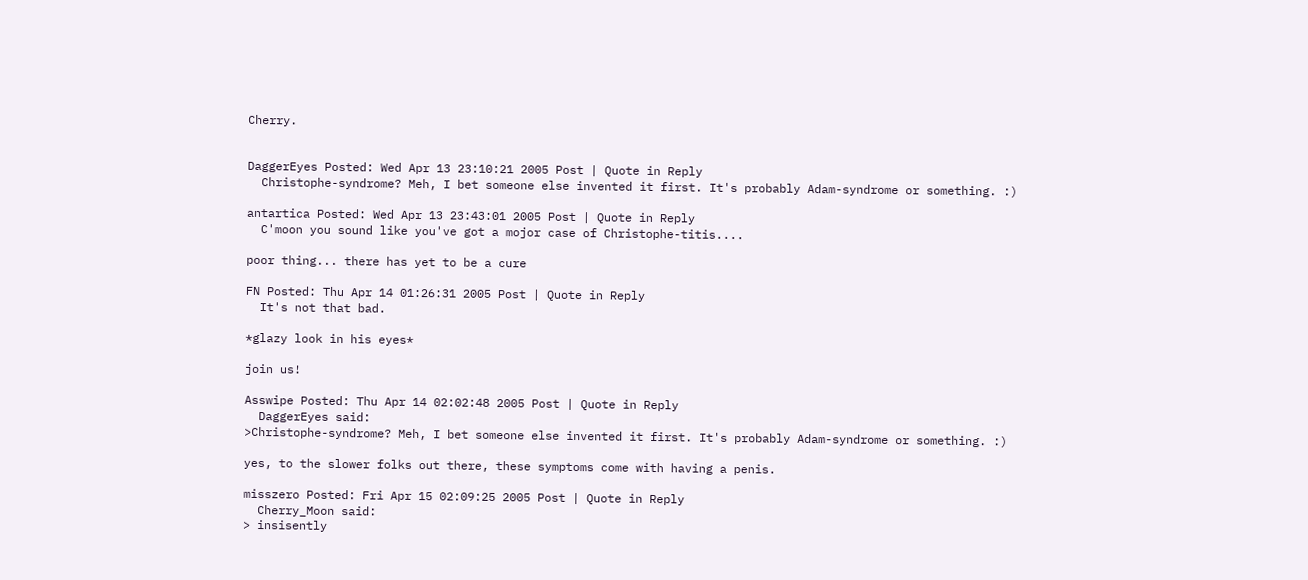Cherry.


DaggerEyes Posted: Wed Apr 13 23:10:21 2005 Post | Quote in Reply
  Christophe-syndrome? Meh, I bet someone else invented it first. It's probably Adam-syndrome or something. :)

antartica Posted: Wed Apr 13 23:43:01 2005 Post | Quote in Reply
  C'moon you sound like you've got a mojor case of Christophe-titis....

poor thing... there has yet to be a cure

FN Posted: Thu Apr 14 01:26:31 2005 Post | Quote in Reply
  It's not that bad.

*glazy look in his eyes*

join us!

Asswipe Posted: Thu Apr 14 02:02:48 2005 Post | Quote in Reply
  DaggerEyes said:
>Christophe-syndrome? Meh, I bet someone else invented it first. It's probably Adam-syndrome or something. :)

yes, to the slower folks out there, these symptoms come with having a penis.

misszero Posted: Fri Apr 15 02:09:25 2005 Post | Quote in Reply
  Cherry_Moon said:
> insisently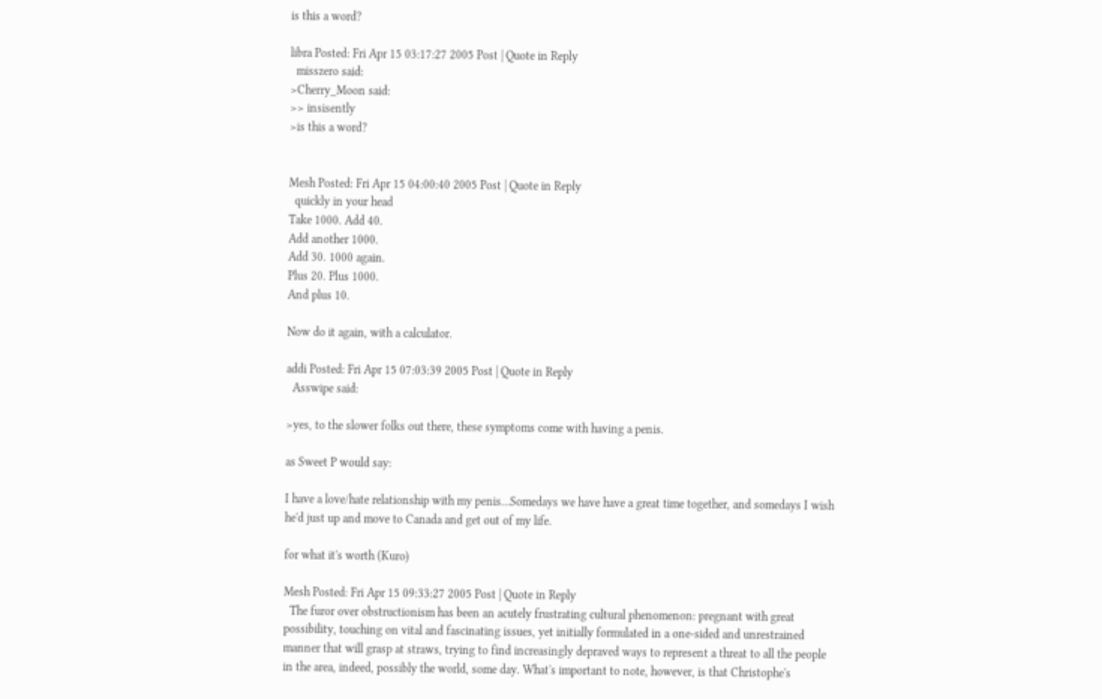is this a word?

libra Posted: Fri Apr 15 03:17:27 2005 Post | Quote in Reply
  misszero said:
>Cherry_Moon said:
>> insisently
>is this a word?


Mesh Posted: Fri Apr 15 04:00:40 2005 Post | Quote in Reply
  quickly in your head
Take 1000. Add 40.
Add another 1000.
Add 30. 1000 again.
Plus 20. Plus 1000.
And plus 10.

Now do it again, with a calculator.

addi Posted: Fri Apr 15 07:03:39 2005 Post | Quote in Reply
  Asswipe said:

>yes, to the slower folks out there, these symptoms come with having a penis.

as Sweet P would say:

I have a love/hate relationship with my penis...Somedays we have have a great time together, and somedays I wish he'd just up and move to Canada and get out of my life.

for what it's worth (Kuro)

Mesh Posted: Fri Apr 15 09:33:27 2005 Post | Quote in Reply
  The furor over obstructionism has been an acutely frustrating cultural phenomenon: pregnant with great possibility, touching on vital and fascinating issues, yet initially formulated in a one-sided and unrestrained manner that will grasp at straws, trying to find increasingly depraved ways to represent a threat to all the people in the area, indeed, possibly the world, some day. What's important to note, however, is that Christophe's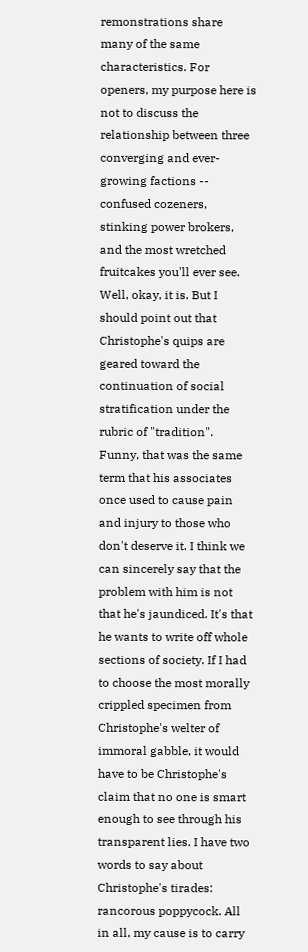remonstrations share many of the same characteristics. For openers, my purpose here is not to discuss the relationship between three converging and ever-growing factions -- confused cozeners, stinking power brokers, and the most wretched fruitcakes you'll ever see. Well, okay, it is. But I should point out that Christophe's quips are geared toward the continuation of social stratification under the rubric of "tradition". Funny, that was the same term that his associates once used to cause pain and injury to those who don't deserve it. I think we can sincerely say that the problem with him is not that he's jaundiced. It's that he wants to write off whole sections of society. If I had to choose the most morally crippled specimen from Christophe's welter of immoral gabble, it would have to be Christophe's claim that no one is smart enough to see through his transparent lies. I have two words to say about Christophe's tirades: rancorous poppycock. All in all, my cause is to carry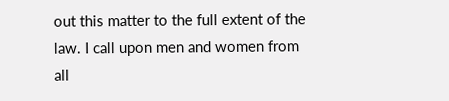out this matter to the full extent of the law. I call upon men and women from all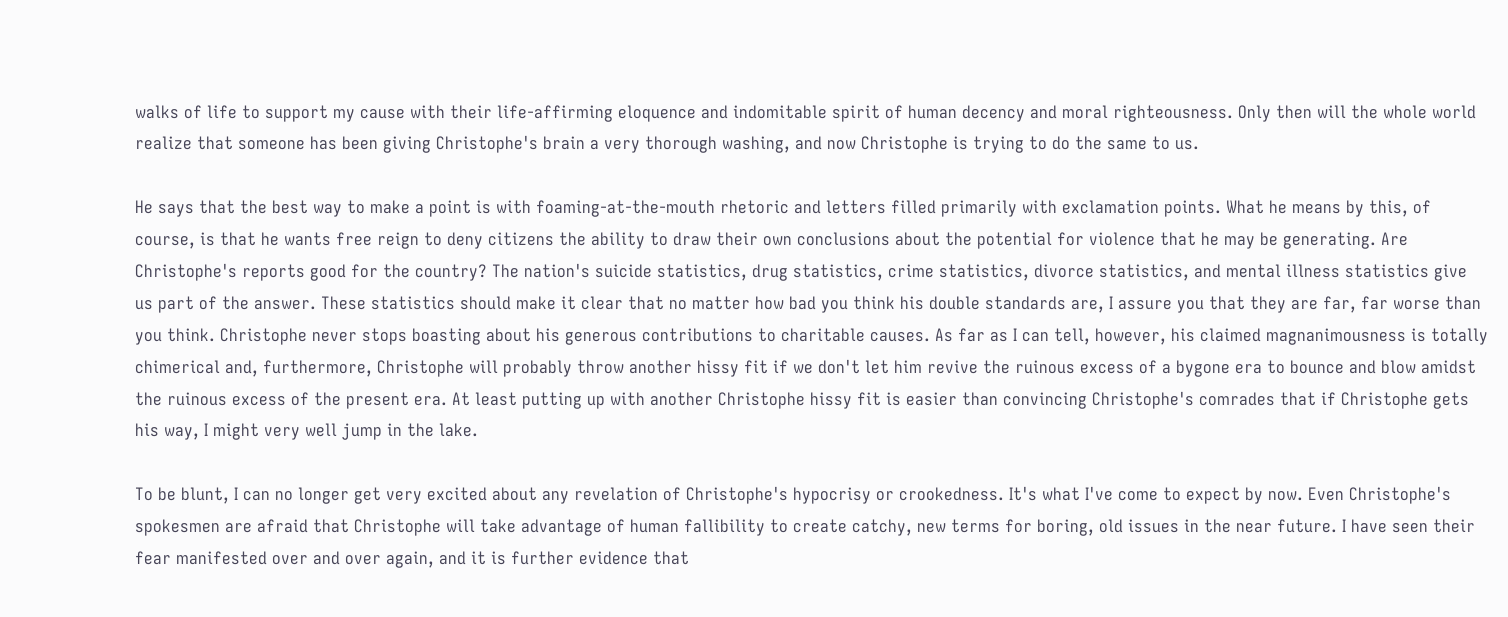walks of life to support my cause with their life-affirming eloquence and indomitable spirit of human decency and moral righteousness. Only then will the whole world realize that someone has been giving Christophe's brain a very thorough washing, and now Christophe is trying to do the same to us.

He says that the best way to make a point is with foaming-at-the-mouth rhetoric and letters filled primarily with exclamation points. What he means by this, of course, is that he wants free reign to deny citizens the ability to draw their own conclusions about the potential for violence that he may be generating. Are Christophe's reports good for the country? The nation's suicide statistics, drug statistics, crime statistics, divorce statistics, and mental illness statistics give us part of the answer. These statistics should make it clear that no matter how bad you think his double standards are, I assure you that they are far, far worse than you think. Christophe never stops boasting about his generous contributions to charitable causes. As far as I can tell, however, his claimed magnanimousness is totally chimerical and, furthermore, Christophe will probably throw another hissy fit if we don't let him revive the ruinous excess of a bygone era to bounce and blow amidst the ruinous excess of the present era. At least putting up with another Christophe hissy fit is easier than convincing Christophe's comrades that if Christophe gets his way, I might very well jump in the lake.

To be blunt, I can no longer get very excited about any revelation of Christophe's hypocrisy or crookedness. It's what I've come to expect by now. Even Christophe's spokesmen are afraid that Christophe will take advantage of human fallibility to create catchy, new terms for boring, old issues in the near future. I have seen their fear manifested over and over again, and it is further evidence that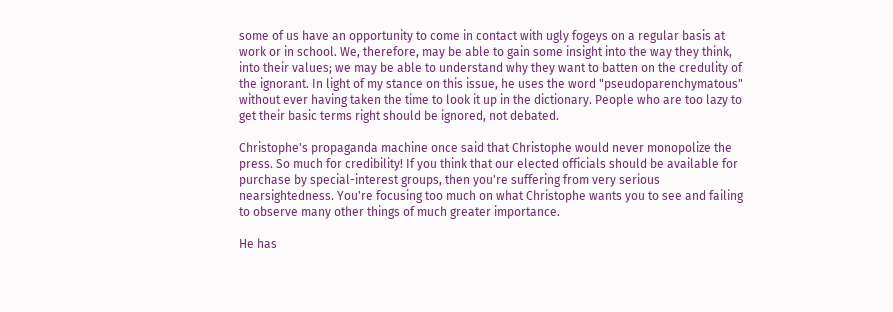some of us have an opportunity to come in contact with ugly fogeys on a regular basis at work or in school. We, therefore, may be able to gain some insight into the way they think, into their values; we may be able to understand why they want to batten on the credulity of the ignorant. In light of my stance on this issue, he uses the word "pseudoparenchymatous" without ever having taken the time to look it up in the dictionary. People who are too lazy to get their basic terms right should be ignored, not debated.

Christophe's propaganda machine once said that Christophe would never monopolize the press. So much for credibility! If you think that our elected officials should be available for purchase by special-interest groups, then you're suffering from very serious nearsightedness. You're focusing too much on what Christophe wants you to see and failing to observe many other things of much greater importance.

He has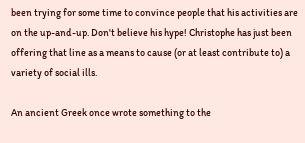been trying for some time to convince people that his activities are on the up-and-up. Don't believe his hype! Christophe has just been offering that line as a means to cause (or at least contribute to) a variety of social ills.

An ancient Greek once wrote something to the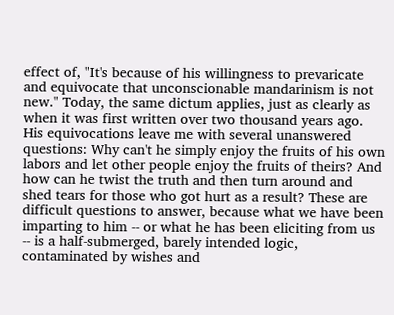effect of, "It's because of his willingness to prevaricate and equivocate that unconscionable mandarinism is not new." Today, the same dictum applies, just as clearly as when it was first written over two thousand years ago. His equivocations leave me with several unanswered questions: Why can't he simply enjoy the fruits of his own labors and let other people enjoy the fruits of theirs? And how can he twist the truth and then turn around and shed tears for those who got hurt as a result? These are difficult questions to answer, because what we have been imparting to him -- or what he has been eliciting from us -- is a half-submerged, barely intended logic, contaminated by wishes and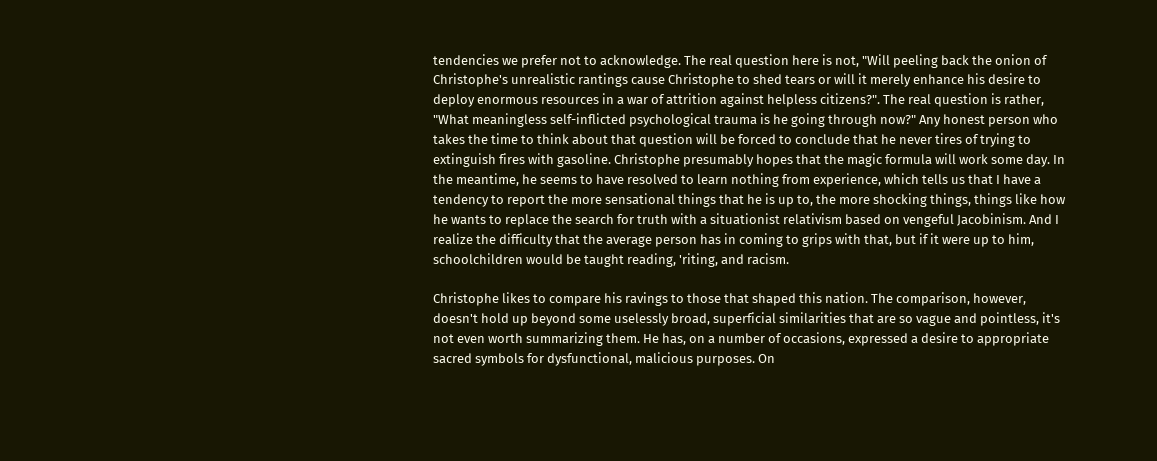tendencies we prefer not to acknowledge. The real question here is not, "Will peeling back the onion of Christophe's unrealistic rantings cause Christophe to shed tears or will it merely enhance his desire to deploy enormous resources in a war of attrition against helpless citizens?". The real question is rather, "What meaningless self-inflicted psychological trauma is he going through now?" Any honest person who takes the time to think about that question will be forced to conclude that he never tires of trying to extinguish fires with gasoline. Christophe presumably hopes that the magic formula will work some day. In the meantime, he seems to have resolved to learn nothing from experience, which tells us that I have a tendency to report the more sensational things that he is up to, the more shocking things, things like how he wants to replace the search for truth with a situationist relativism based on vengeful Jacobinism. And I realize the difficulty that the average person has in coming to grips with that, but if it were up to him, schoolchildren would be taught reading, 'riting, and racism.

Christophe likes to compare his ravings to those that shaped this nation. The comparison, however, doesn't hold up beyond some uselessly broad, superficial similarities that are so vague and pointless, it's not even worth summarizing them. He has, on a number of occasions, expressed a desire to appropriate sacred symbols for dysfunctional, malicious purposes. On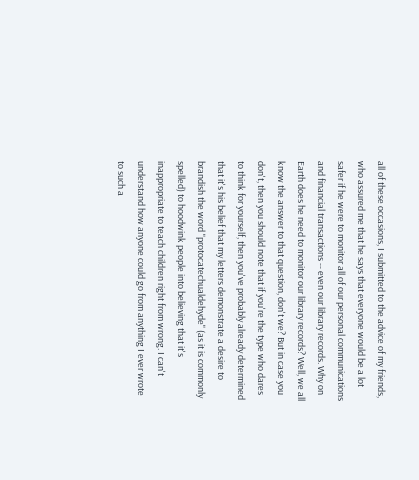all of these occasions, I submitted to the advice of my friends, who assured me that he says that everyone would be a lot safer if he were to monitor all of our personal communications and financial transactions -- even our library records. Why on Earth does he need to monitor our library records? Well, we all know the answer to that question, don't we? But in case you don't, then you should note that if you're the type who dares to think for yourself, then you've probably already determined that it's his belief that my letters demonstrate a desire to brandish the word "protocatechualdehyde" (as it is commonly spelled) to hoodwink people into believing that it's inappropriate to teach children right from wrong. I can't understand how anyone could go from anything I ever wrote to such a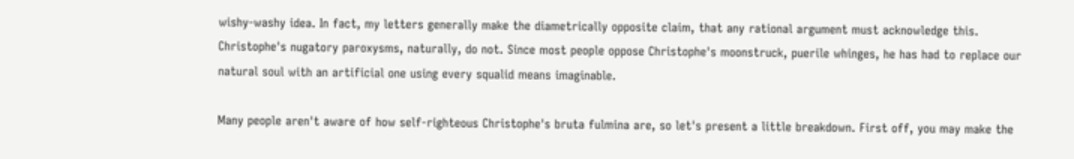wishy-washy idea. In fact, my letters generally make the diametrically opposite claim, that any rational argument must acknowledge this. Christophe's nugatory paroxysms, naturally, do not. Since most people oppose Christophe's moonstruck, puerile whinges, he has had to replace our natural soul with an artificial one using every squalid means imaginable.

Many people aren't aware of how self-righteous Christophe's bruta fulmina are, so let's present a little breakdown. First off, you may make the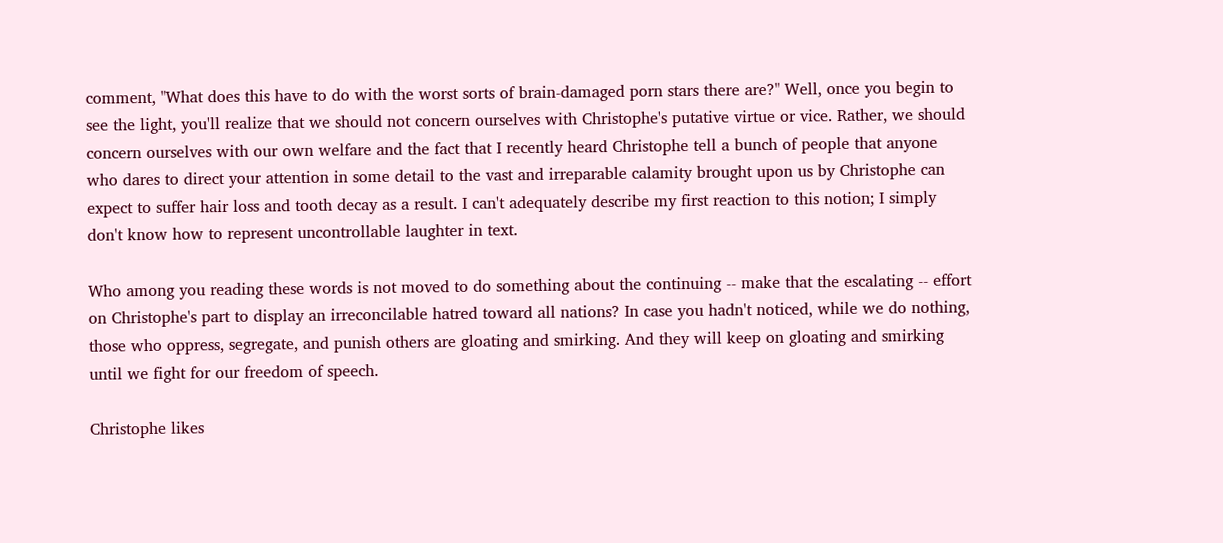comment, "What does this have to do with the worst sorts of brain-damaged porn stars there are?" Well, once you begin to see the light, you'll realize that we should not concern ourselves with Christophe's putative virtue or vice. Rather, we should concern ourselves with our own welfare and the fact that I recently heard Christophe tell a bunch of people that anyone who dares to direct your attention in some detail to the vast and irreparable calamity brought upon us by Christophe can expect to suffer hair loss and tooth decay as a result. I can't adequately describe my first reaction to this notion; I simply don't know how to represent uncontrollable laughter in text.

Who among you reading these words is not moved to do something about the continuing -- make that the escalating -- effort on Christophe's part to display an irreconcilable hatred toward all nations? In case you hadn't noticed, while we do nothing, those who oppress, segregate, and punish others are gloating and smirking. And they will keep on gloating and smirking until we fight for our freedom of speech.

Christophe likes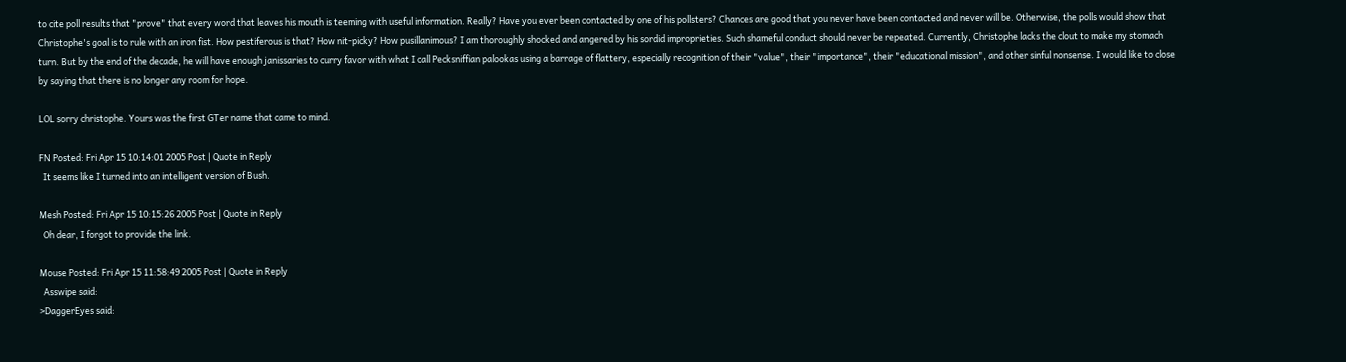to cite poll results that "prove" that every word that leaves his mouth is teeming with useful information. Really? Have you ever been contacted by one of his pollsters? Chances are good that you never have been contacted and never will be. Otherwise, the polls would show that Christophe's goal is to rule with an iron fist. How pestiferous is that? How nit-picky? How pusillanimous? I am thoroughly shocked and angered by his sordid improprieties. Such shameful conduct should never be repeated. Currently, Christophe lacks the clout to make my stomach turn. But by the end of the decade, he will have enough janissaries to curry favor with what I call Pecksniffian palookas using a barrage of flattery, especially recognition of their "value", their "importance", their "educational mission", and other sinful nonsense. I would like to close by saying that there is no longer any room for hope.

LOL sorry christophe. Yours was the first GTer name that came to mind.

FN Posted: Fri Apr 15 10:14:01 2005 Post | Quote in Reply
  It seems like I turned into an intelligent version of Bush.

Mesh Posted: Fri Apr 15 10:15:26 2005 Post | Quote in Reply
  Oh dear, I forgot to provide the link.

Mouse Posted: Fri Apr 15 11:58:49 2005 Post | Quote in Reply
  Asswipe said:
>DaggerEyes said: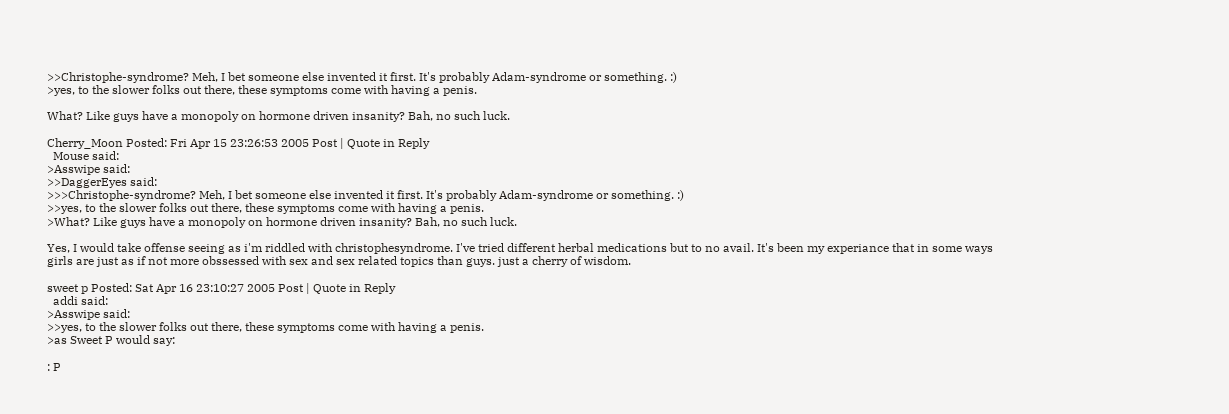>>Christophe-syndrome? Meh, I bet someone else invented it first. It's probably Adam-syndrome or something. :)
>yes, to the slower folks out there, these symptoms come with having a penis.

What? Like guys have a monopoly on hormone driven insanity? Bah, no such luck.

Cherry_Moon Posted: Fri Apr 15 23:26:53 2005 Post | Quote in Reply
  Mouse said:
>Asswipe said:
>>DaggerEyes said:
>>>Christophe-syndrome? Meh, I bet someone else invented it first. It's probably Adam-syndrome or something. :)
>>yes, to the slower folks out there, these symptoms come with having a penis.
>What? Like guys have a monopoly on hormone driven insanity? Bah, no such luck.

Yes, I would take offense seeing as i'm riddled with christophesyndrome. I've tried different herbal medications but to no avail. It's been my experiance that in some ways girls are just as if not more obssessed with sex and sex related topics than guys. just a cherry of wisdom.

sweet p Posted: Sat Apr 16 23:10:27 2005 Post | Quote in Reply
  addi said:
>Asswipe said:
>>yes, to the slower folks out there, these symptoms come with having a penis.
>as Sweet P would say:

: P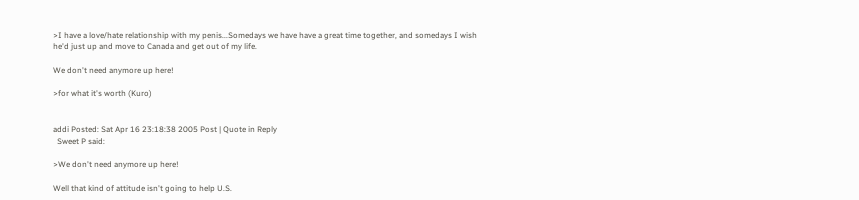>I have a love/hate relationship with my penis...Somedays we have have a great time together, and somedays I wish he'd just up and move to Canada and get out of my life.

We don't need anymore up here!

>for what it's worth (Kuro)


addi Posted: Sat Apr 16 23:18:38 2005 Post | Quote in Reply
  Sweet P said:

>We don't need anymore up here!

Well that kind of attitude isn't going to help U.S.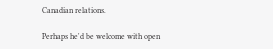Canadian relations.

Perhaps he'd be welcome with open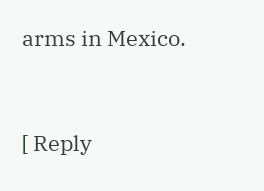arms in Mexico.


[ Reply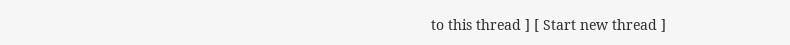to this thread ] [ Start new thread ]